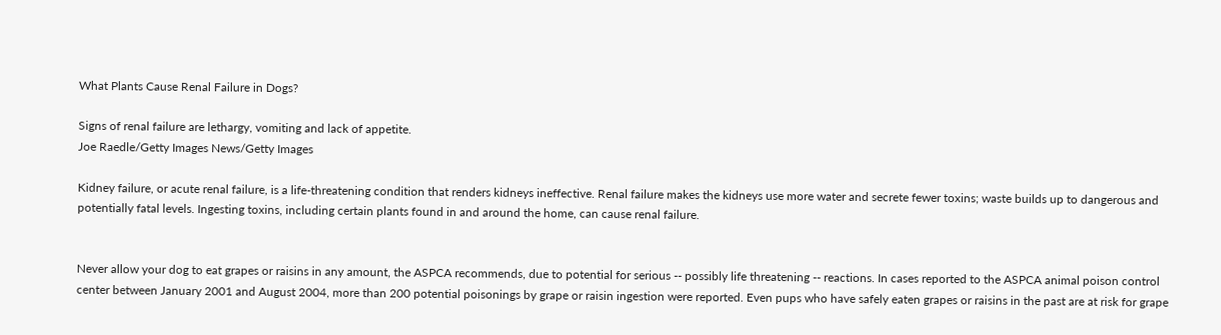What Plants Cause Renal Failure in Dogs?

Signs of renal failure are lethargy, vomiting and lack of appetite.
Joe Raedle/Getty Images News/Getty Images

Kidney failure, or acute renal failure, is a life-threatening condition that renders kidneys ineffective. Renal failure makes the kidneys use more water and secrete fewer toxins; waste builds up to dangerous and potentially fatal levels. Ingesting toxins, including certain plants found in and around the home, can cause renal failure.


Never allow your dog to eat grapes or raisins in any amount, the ASPCA recommends, due to potential for serious -- possibly life threatening -- reactions. In cases reported to the ASPCA animal poison control center between January 2001 and August 2004, more than 200 potential poisonings by grape or raisin ingestion were reported. Even pups who have safely eaten grapes or raisins in the past are at risk for grape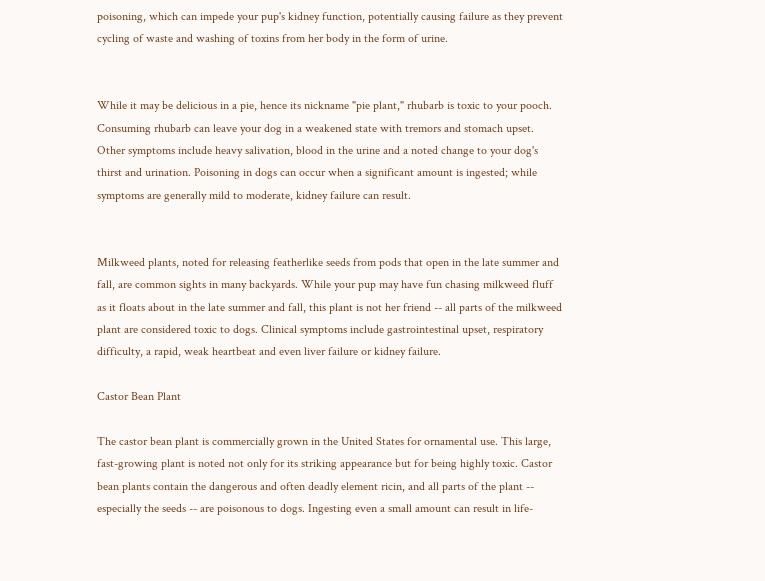poisoning, which can impede your pup's kidney function, potentially causing failure as they prevent cycling of waste and washing of toxins from her body in the form of urine.


While it may be delicious in a pie, hence its nickname "pie plant," rhubarb is toxic to your pooch. Consuming rhubarb can leave your dog in a weakened state with tremors and stomach upset. Other symptoms include heavy salivation, blood in the urine and a noted change to your dog's thirst and urination. Poisoning in dogs can occur when a significant amount is ingested; while symptoms are generally mild to moderate, kidney failure can result.


Milkweed plants, noted for releasing featherlike seeds from pods that open in the late summer and fall, are common sights in many backyards. While your pup may have fun chasing milkweed fluff as it floats about in the late summer and fall, this plant is not her friend -- all parts of the milkweed plant are considered toxic to dogs. Clinical symptoms include gastrointestinal upset, respiratory difficulty, a rapid, weak heartbeat and even liver failure or kidney failure.

Castor Bean Plant

The castor bean plant is commercially grown in the United States for ornamental use. This large, fast-growing plant is noted not only for its striking appearance but for being highly toxic. Castor bean plants contain the dangerous and often deadly element ricin, and all parts of the plant -- especially the seeds -- are poisonous to dogs. Ingesting even a small amount can result in life-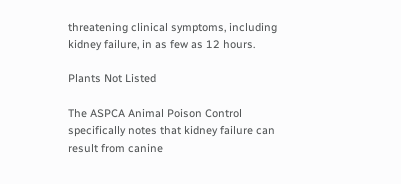threatening clinical symptoms, including kidney failure, in as few as 12 hours.

Plants Not Listed

The ASPCA Animal Poison Control specifically notes that kidney failure can result from canine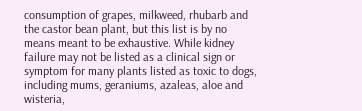consumption of grapes, milkweed, rhubarb and the castor bean plant, but this list is by no means meant to be exhaustive. While kidney failure may not be listed as a clinical sign or symptom for many plants listed as toxic to dogs, including mums, geraniums, azaleas, aloe and wisteria,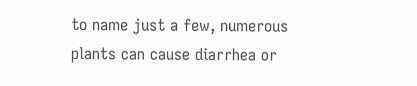to name just a few, numerous plants can cause diarrhea or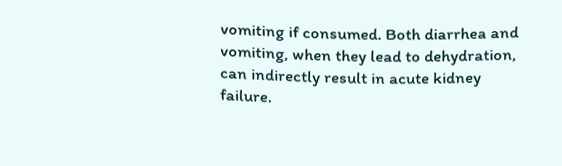vomiting if consumed. Both diarrhea and vomiting, when they lead to dehydration, can indirectly result in acute kidney failure.